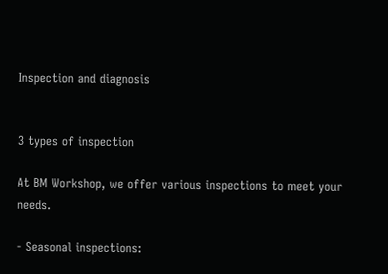Inspection and diagnosis


3 types of inspection

At BM Workshop, we offer various inspections to meet your needs.

- Seasonal inspections: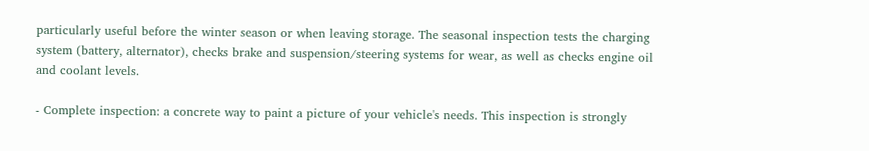particularly useful before the winter season or when leaving storage. The seasonal inspection tests the charging system (battery, alternator), checks brake and suspension/steering systems for wear, as well as checks engine oil and coolant levels.

- Complete inspection: a concrete way to paint a picture of your vehicle's needs. This inspection is strongly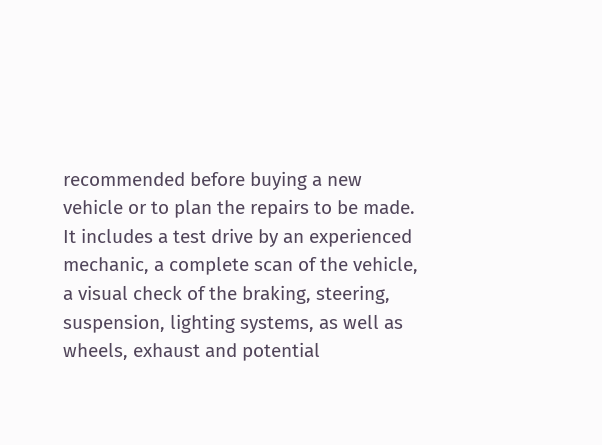recommended before buying a new vehicle or to plan the repairs to be made. It includes a test drive by an experienced mechanic, a complete scan of the vehicle, a visual check of the braking, steering, suspension, lighting systems, as well as wheels, exhaust and potential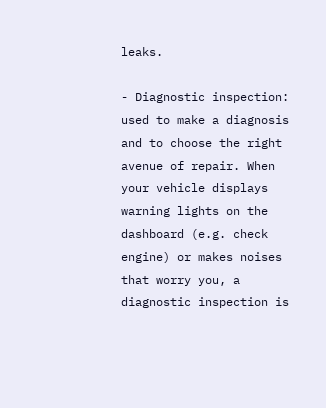leaks.

- Diagnostic inspection: used to make a diagnosis and to choose the right avenue of repair. When your vehicle displays warning lights on the dashboard (e.g. check engine) or makes noises that worry you, a diagnostic inspection is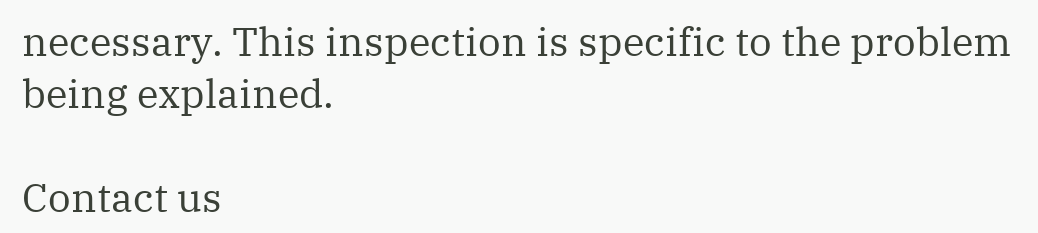necessary. This inspection is specific to the problem being explained.

Contact us